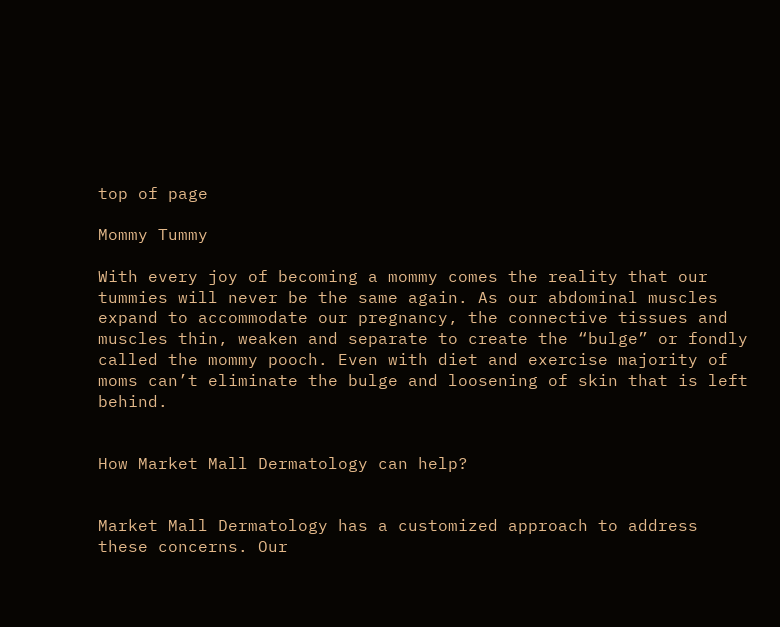top of page

Mommy Tummy

With every joy of becoming a mommy comes the reality that our tummies will never be the same again. As our abdominal muscles expand to accommodate our pregnancy, the connective tissues and muscles thin, weaken and separate to create the “bulge” or fondly called the mommy pooch. Even with diet and exercise majority of moms can’t eliminate the bulge and loosening of skin that is left behind.


How Market Mall Dermatology can help?


Market Mall Dermatology has a customized approach to address these concerns. Our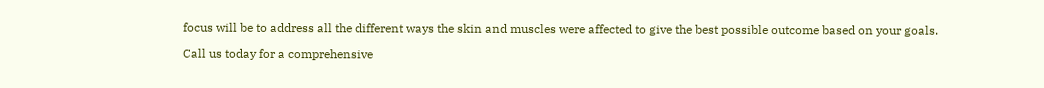focus will be to address all the different ways the skin and muscles were affected to give the best possible outcome based on your goals.

Call us today for a comprehensive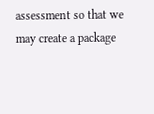assessment so that we may create a package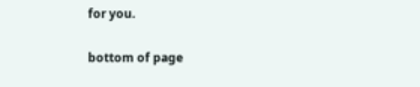for you.

bottom of page